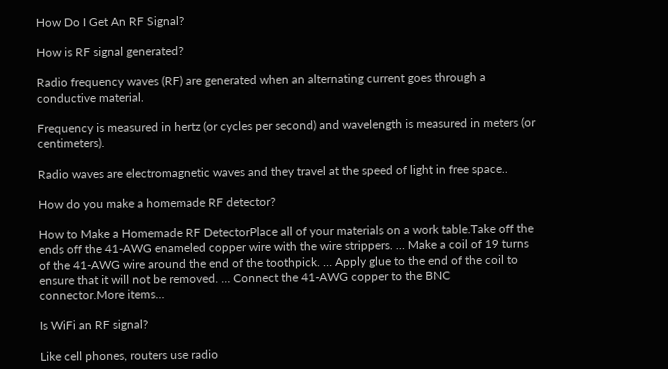How Do I Get An RF Signal?

How is RF signal generated?

Radio frequency waves (RF) are generated when an alternating current goes through a conductive material.

Frequency is measured in hertz (or cycles per second) and wavelength is measured in meters (or centimeters).

Radio waves are electromagnetic waves and they travel at the speed of light in free space..

How do you make a homemade RF detector?

How to Make a Homemade RF DetectorPlace all of your materials on a work table.Take off the ends off the 41-AWG enameled copper wire with the wire strippers. … Make a coil of 19 turns of the 41-AWG wire around the end of the toothpick. … Apply glue to the end of the coil to ensure that it will not be removed. … Connect the 41-AWG copper to the BNC connector.More items…

Is WiFi an RF signal?

Like cell phones, routers use radio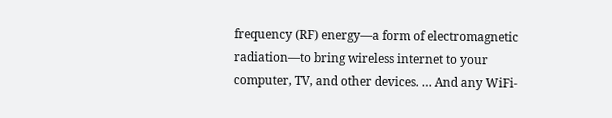frequency (RF) energy—a form of electromagnetic radiation—to bring wireless internet to your computer, TV, and other devices. … And any WiFi-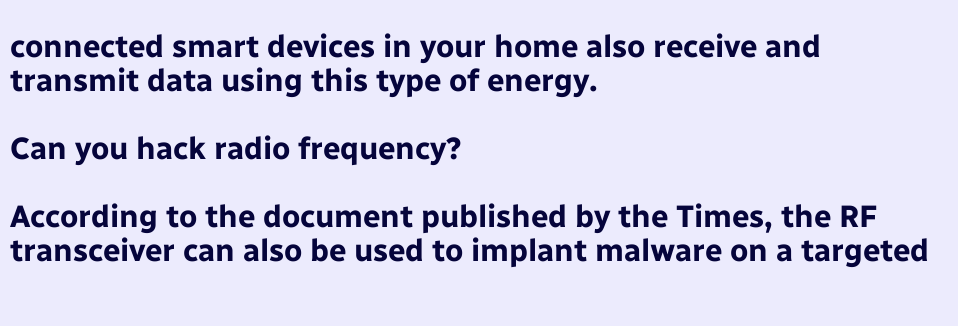connected smart devices in your home also receive and transmit data using this type of energy.

Can you hack radio frequency?

According to the document published by the Times, the RF transceiver can also be used to implant malware on a targeted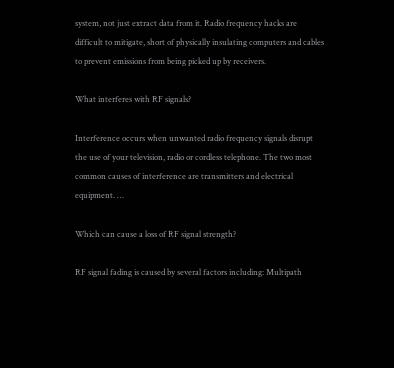system, not just extract data from it. Radio frequency hacks are difficult to mitigate, short of physically insulating computers and cables to prevent emissions from being picked up by receivers.

What interferes with RF signals?

Interference occurs when unwanted radio frequency signals disrupt the use of your television, radio or cordless telephone. The two most common causes of interference are transmitters and electrical equipment. …

Which can cause a loss of RF signal strength?

RF signal fading is caused by several factors including: Multipath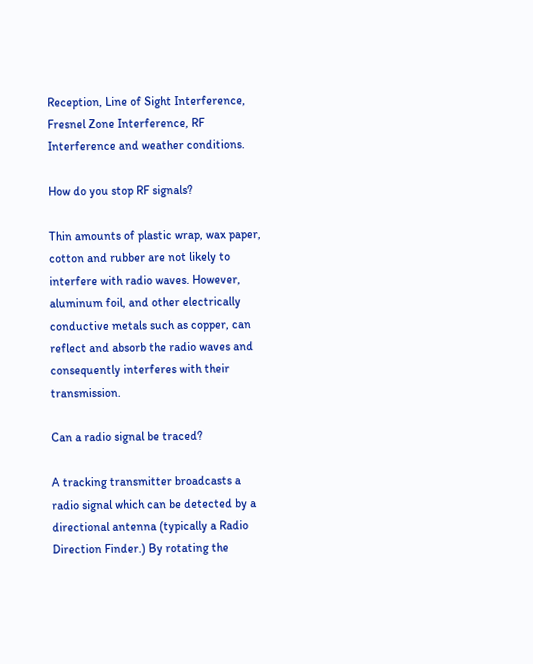Reception, Line of Sight Interference, Fresnel Zone Interference, RF Interference and weather conditions.

How do you stop RF signals?

Thin amounts of plastic wrap, wax paper, cotton and rubber are not likely to interfere with radio waves. However, aluminum foil, and other electrically conductive metals such as copper, can reflect and absorb the radio waves and consequently interferes with their transmission.

Can a radio signal be traced?

A tracking transmitter broadcasts a radio signal which can be detected by a directional antenna (typically a Radio Direction Finder.) By rotating the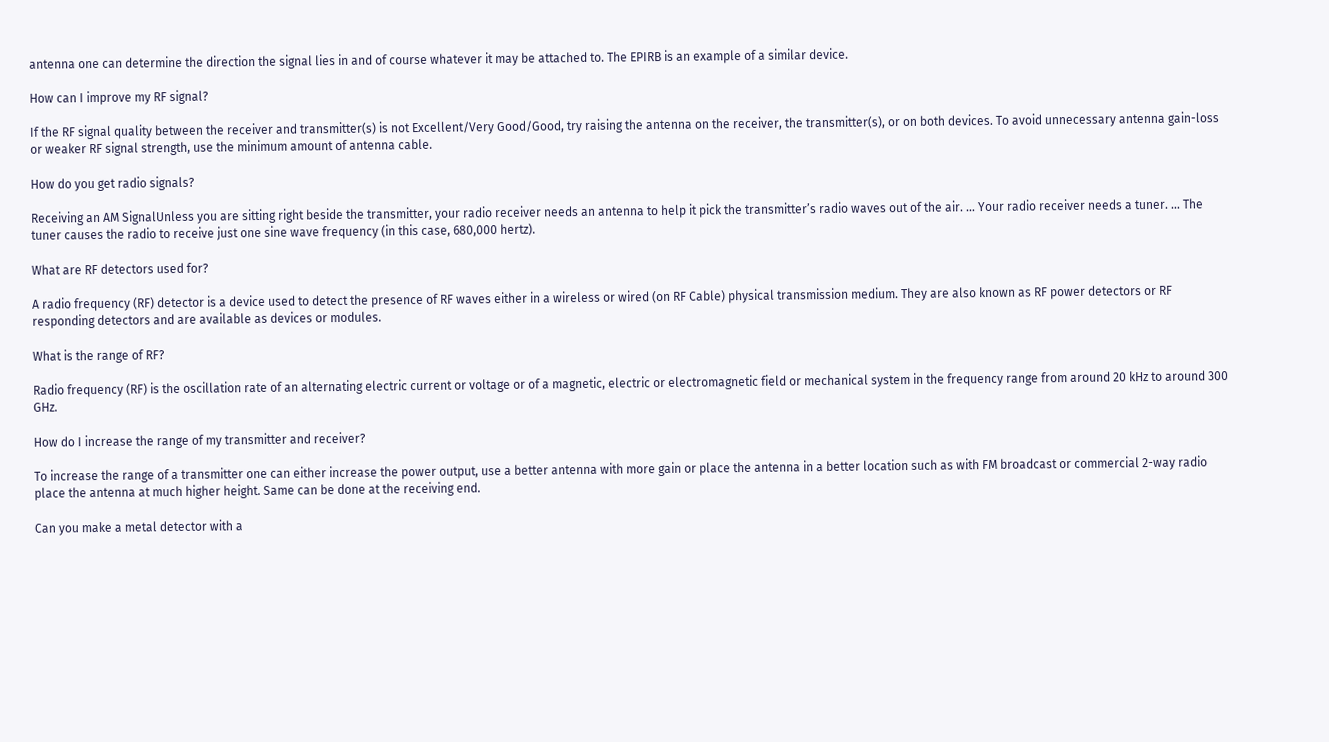antenna one can determine the direction the signal lies in and of course whatever it may be attached to. The EPIRB is an example of a similar device.

How can I improve my RF signal?

If the RF signal quality between the receiver and transmitter(s) is not Excellent/Very Good/Good, try raising the antenna on the receiver, the transmitter(s), or on both devices. To avoid unnecessary antenna gain-loss or weaker RF signal strength, use the minimum amount of antenna cable.

How do you get radio signals?

Receiving an AM SignalUnless you are sitting right beside the transmitter, your radio receiver needs an antenna to help it pick the transmitter’s radio waves out of the air. … Your radio receiver needs a tuner. … The tuner causes the radio to receive just one sine wave frequency (in this case, 680,000 hertz).

What are RF detectors used for?

A radio frequency (RF) detector is a device used to detect the presence of RF waves either in a wireless or wired (on RF Cable) physical transmission medium. They are also known as RF power detectors or RF responding detectors and are available as devices or modules.

What is the range of RF?

Radio frequency (RF) is the oscillation rate of an alternating electric current or voltage or of a magnetic, electric or electromagnetic field or mechanical system in the frequency range from around 20 kHz to around 300 GHz.

How do I increase the range of my transmitter and receiver?

To increase the range of a transmitter one can either increase the power output, use a better antenna with more gain or place the antenna in a better location such as with FM broadcast or commercial 2-way radio place the antenna at much higher height. Same can be done at the receiving end.

Can you make a metal detector with a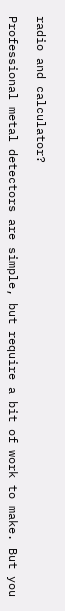radio and calculator?

Professional metal detectors are simple, but require a bit of work to make. But you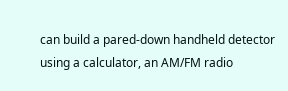can build a pared-down handheld detector using a calculator, an AM/FM radio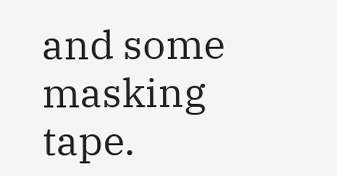and some masking tape.